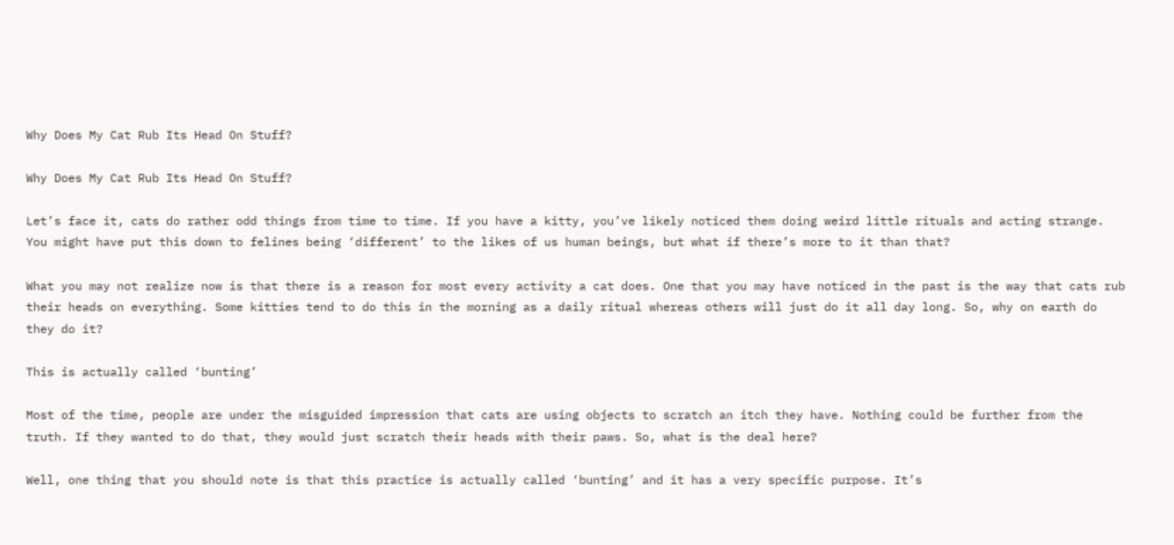Why Does My Cat Rub Its Head On Stuff?

Why Does My Cat Rub Its Head On Stuff?

Let’s face it, cats do rather odd things from time to time. If you have a kitty, you’ve likely noticed them doing weird little rituals and acting strange. You might have put this down to felines being ‘different’ to the likes of us human beings, but what if there’s more to it than that?

What you may not realize now is that there is a reason for most every activity a cat does. One that you may have noticed in the past is the way that cats rub their heads on everything. Some kitties tend to do this in the morning as a daily ritual whereas others will just do it all day long. So, why on earth do they do it?

This is actually called ‘bunting’

Most of the time, people are under the misguided impression that cats are using objects to scratch an itch they have. Nothing could be further from the truth. If they wanted to do that, they would just scratch their heads with their paws. So, what is the deal here?

Well, one thing that you should note is that this practice is actually called ‘bunting’ and it has a very specific purpose. It’s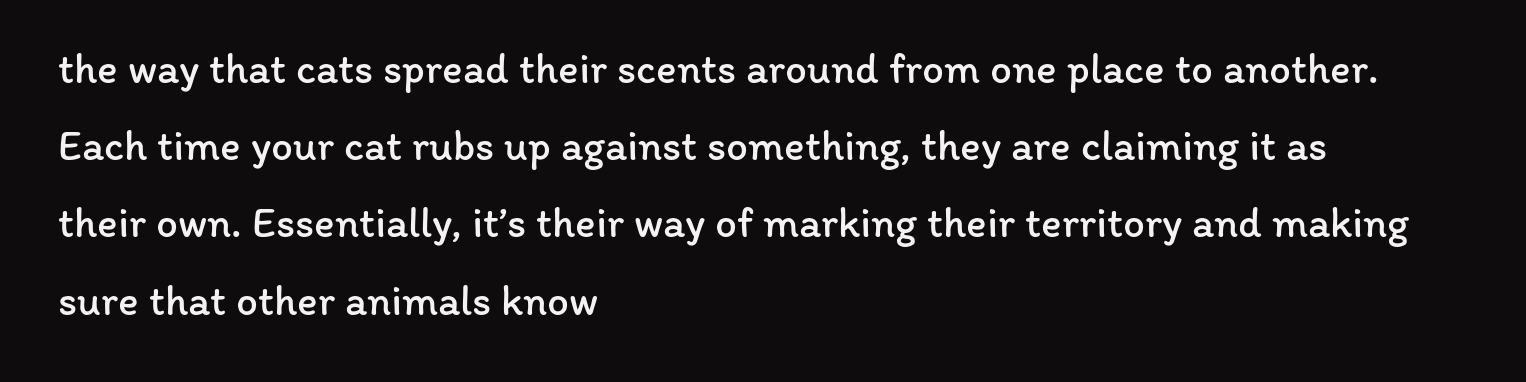the way that cats spread their scents around from one place to another. Each time your cat rubs up against something, they are claiming it as their own. Essentially, it’s their way of marking their territory and making sure that other animals know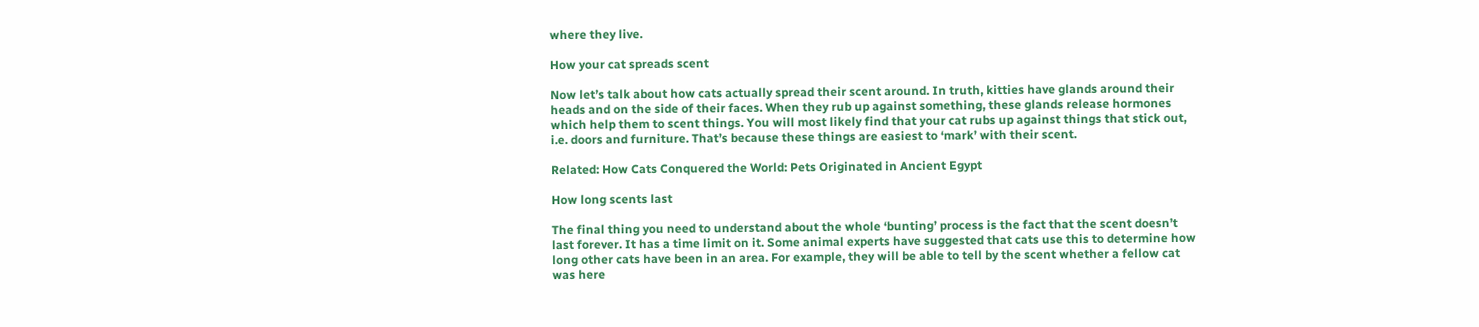where they live.

How your cat spreads scent

Now let’s talk about how cats actually spread their scent around. In truth, kitties have glands around their heads and on the side of their faces. When they rub up against something, these glands release hormones which help them to scent things. You will most likely find that your cat rubs up against things that stick out, i.e. doors and furniture. That’s because these things are easiest to ‘mark’ with their scent.

Related: How Cats Conquered the World: Pets Originated in Ancient Egypt

How long scents last

The final thing you need to understand about the whole ‘bunting’ process is the fact that the scent doesn’t last forever. It has a time limit on it. Some animal experts have suggested that cats use this to determine how long other cats have been in an area. For example, they will be able to tell by the scent whether a fellow cat was here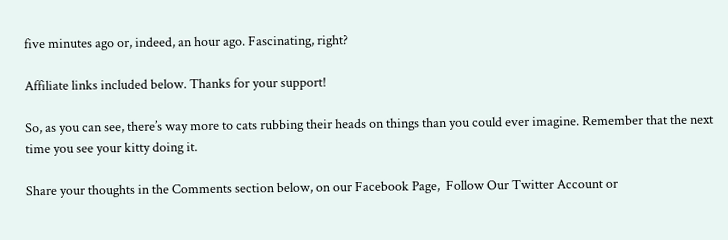five minutes ago or, indeed, an hour ago. Fascinating, right?

Affiliate links included below. Thanks for your support!

So, as you can see, there’s way more to cats rubbing their heads on things than you could ever imagine. Remember that the next time you see your kitty doing it.

Share your thoughts in the Comments section below, on our Facebook Page,  Follow Our Twitter Account or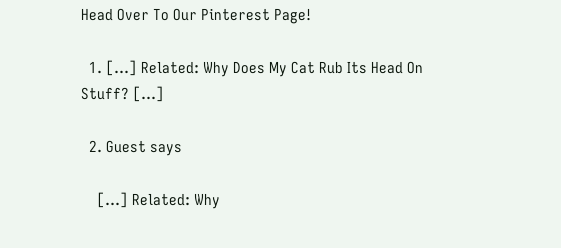Head Over To Our Pinterest Page!

  1. […] Related: Why Does My Cat Rub Its Head On Stuff? […]

  2. Guest says

    […] Related: Why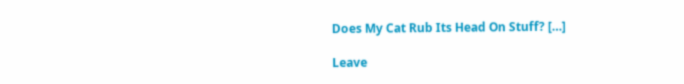Does My Cat Rub Its Head On Stuff? […]

Leave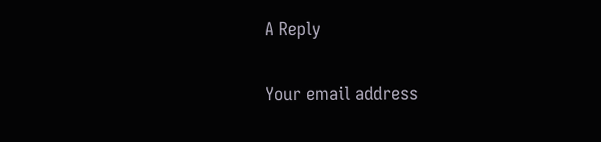A Reply

Your email address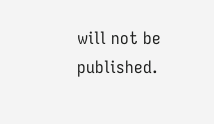will not be published.